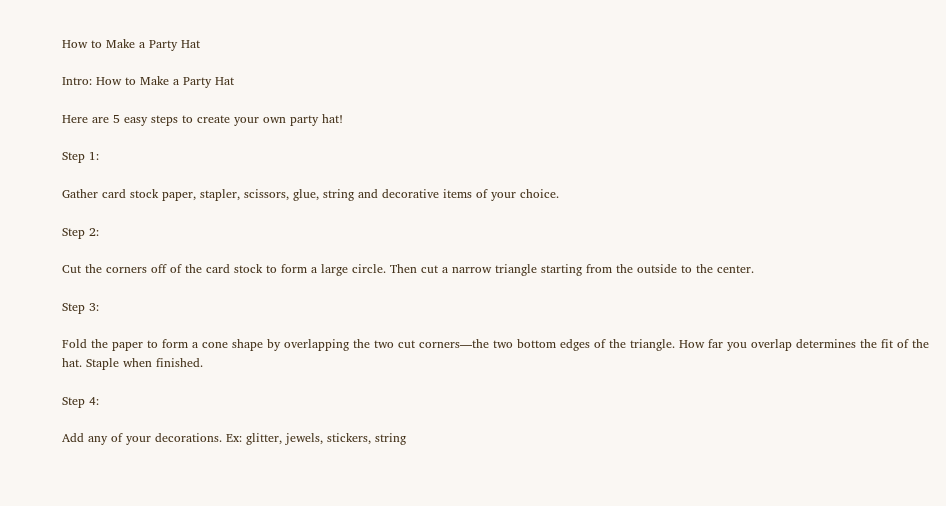How to Make a Party Hat

Intro: How to Make a Party Hat

Here are 5 easy steps to create your own party hat!

Step 1:

Gather card stock paper, stapler, scissors, glue, string and decorative items of your choice.

Step 2:

Cut the corners off of the card stock to form a large circle. Then cut a narrow triangle starting from the outside to the center.

Step 3:

Fold the paper to form a cone shape by overlapping the two cut corners—the two bottom edges of the triangle. How far you overlap determines the fit of the hat. Staple when finished.

Step 4:

Add any of your decorations. Ex: glitter, jewels, stickers, string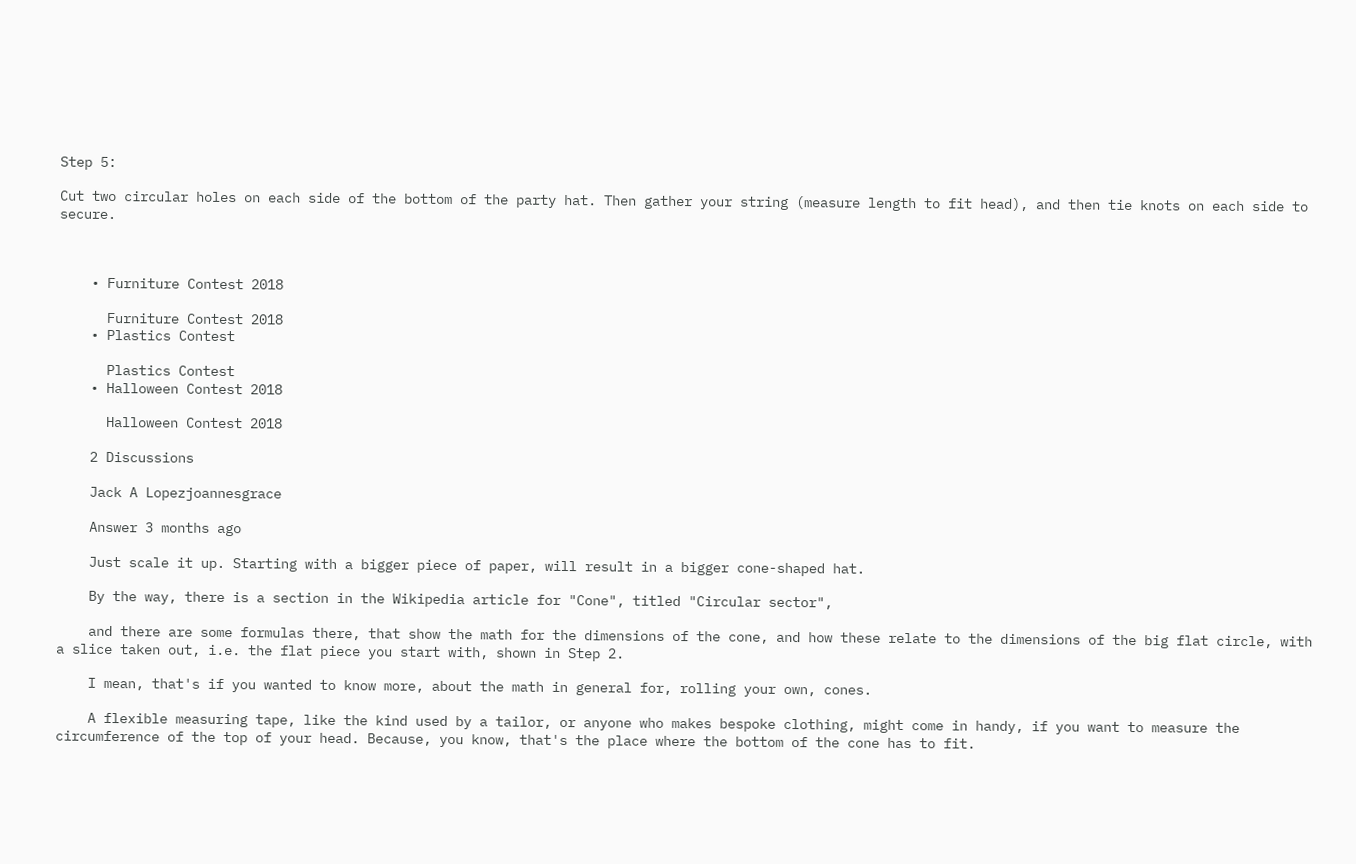Step 5:

Cut two circular holes on each side of the bottom of the party hat. Then gather your string (measure length to fit head), and then tie knots on each side to secure.



    • Furniture Contest 2018

      Furniture Contest 2018
    • Plastics Contest

      Plastics Contest
    • Halloween Contest 2018

      Halloween Contest 2018

    2 Discussions

    Jack A Lopezjoannesgrace

    Answer 3 months ago

    Just scale it up. Starting with a bigger piece of paper, will result in a bigger cone-shaped hat.

    By the way, there is a section in the Wikipedia article for "Cone", titled "Circular sector",

    and there are some formulas there, that show the math for the dimensions of the cone, and how these relate to the dimensions of the big flat circle, with a slice taken out, i.e. the flat piece you start with, shown in Step 2.

    I mean, that's if you wanted to know more, about the math in general for, rolling your own, cones.

    A flexible measuring tape, like the kind used by a tailor, or anyone who makes bespoke clothing, might come in handy, if you want to measure the circumference of the top of your head. Because, you know, that's the place where the bottom of the cone has to fit.